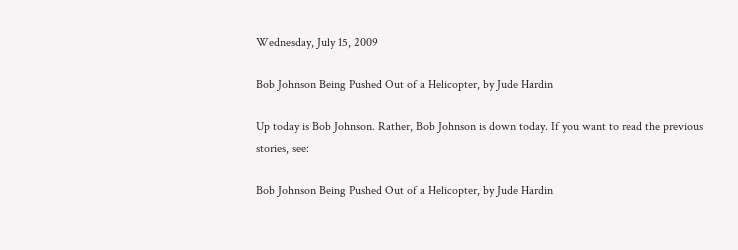Wednesday, July 15, 2009

Bob Johnson Being Pushed Out of a Helicopter, by Jude Hardin

Up today is Bob Johnson. Rather, Bob Johnson is down today. If you want to read the previous stories, see:

Bob Johnson Being Pushed Out of a Helicopter, by Jude Hardin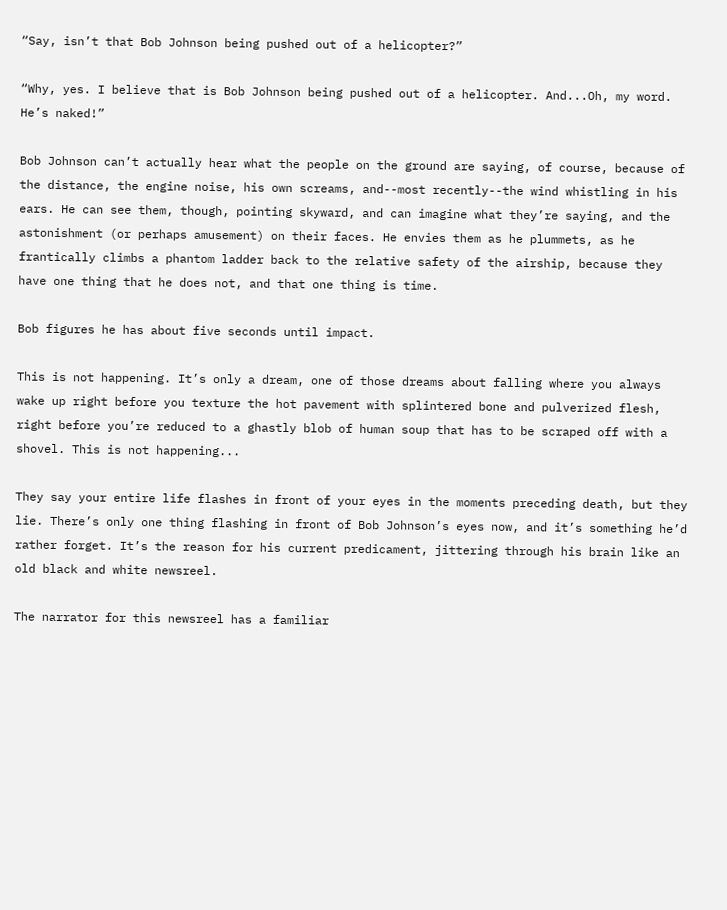“Say, isn’t that Bob Johnson being pushed out of a helicopter?”

“Why, yes. I believe that is Bob Johnson being pushed out of a helicopter. And...Oh, my word. He’s naked!”

Bob Johnson can’t actually hear what the people on the ground are saying, of course, because of the distance, the engine noise, his own screams, and--most recently--the wind whistling in his ears. He can see them, though, pointing skyward, and can imagine what they’re saying, and the astonishment (or perhaps amusement) on their faces. He envies them as he plummets, as he frantically climbs a phantom ladder back to the relative safety of the airship, because they have one thing that he does not, and that one thing is time.

Bob figures he has about five seconds until impact.

This is not happening. It’s only a dream, one of those dreams about falling where you always wake up right before you texture the hot pavement with splintered bone and pulverized flesh, right before you’re reduced to a ghastly blob of human soup that has to be scraped off with a shovel. This is not happening...

They say your entire life flashes in front of your eyes in the moments preceding death, but they lie. There’s only one thing flashing in front of Bob Johnson’s eyes now, and it’s something he’d rather forget. It’s the reason for his current predicament, jittering through his brain like an old black and white newsreel.

The narrator for this newsreel has a familiar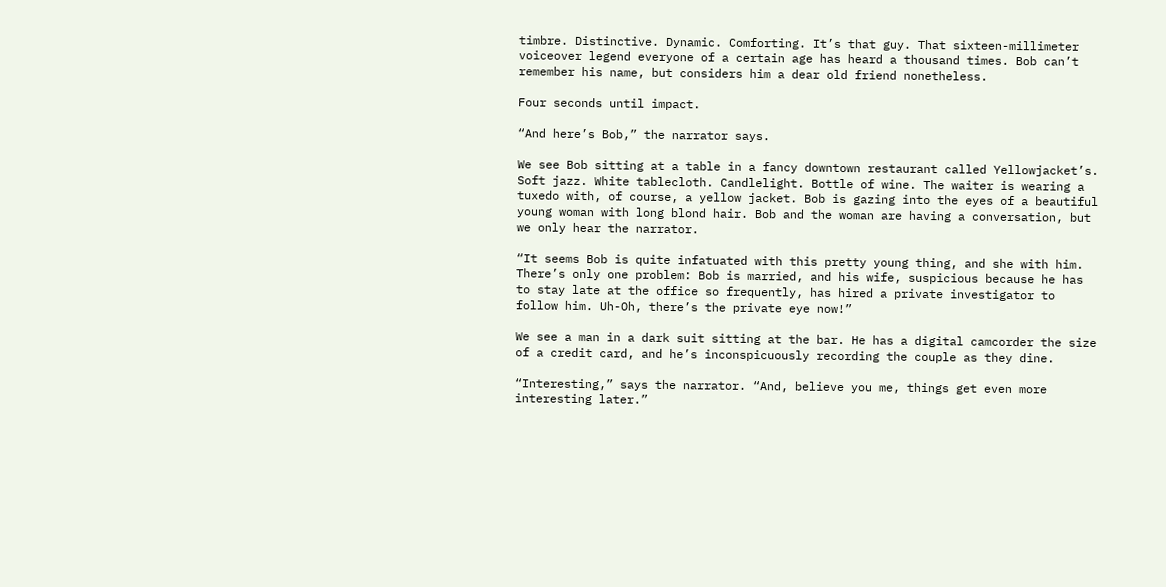timbre. Distinctive. Dynamic. Comforting. It’s that guy. That sixteen-millimeter voiceover legend everyone of a certain age has heard a thousand times. Bob can’t remember his name, but considers him a dear old friend nonetheless.

Four seconds until impact.

“And here’s Bob,” the narrator says.

We see Bob sitting at a table in a fancy downtown restaurant called Yellowjacket’s. Soft jazz. White tablecloth. Candlelight. Bottle of wine. The waiter is wearing a tuxedo with, of course, a yellow jacket. Bob is gazing into the eyes of a beautiful young woman with long blond hair. Bob and the woman are having a conversation, but we only hear the narrator.

“It seems Bob is quite infatuated with this pretty young thing, and she with him. There’s only one problem: Bob is married, and his wife, suspicious because he has to stay late at the office so frequently, has hired a private investigator to follow him. Uh-Oh, there’s the private eye now!”

We see a man in a dark suit sitting at the bar. He has a digital camcorder the size of a credit card, and he’s inconspicuously recording the couple as they dine.

“Interesting,” says the narrator. “And, believe you me, things get even more interesting later.”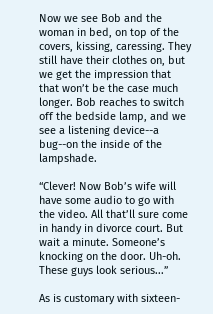Now we see Bob and the woman in bed, on top of the covers, kissing, caressing. They still have their clothes on, but we get the impression that that won’t be the case much longer. Bob reaches to switch off the bedside lamp, and we see a listening device--a bug--on the inside of the lampshade.

“Clever! Now Bob’s wife will have some audio to go with the video. All that’ll sure come in handy in divorce court. But wait a minute. Someone’s knocking on the door. Uh-oh. These guys look serious...”

As is customary with sixteen-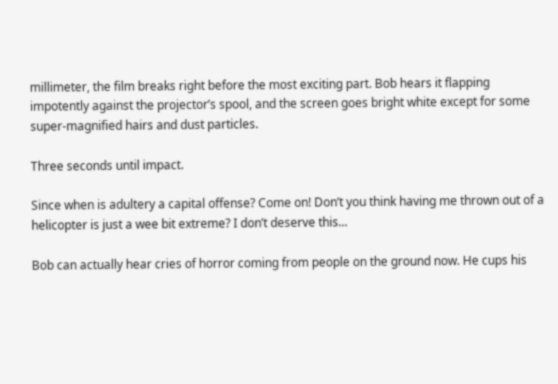millimeter, the film breaks right before the most exciting part. Bob hears it flapping impotently against the projector’s spool, and the screen goes bright white except for some super-magnified hairs and dust particles.

Three seconds until impact.

Since when is adultery a capital offense? Come on! Don’t you think having me thrown out of a helicopter is just a wee bit extreme? I don’t deserve this...

Bob can actually hear cries of horror coming from people on the ground now. He cups his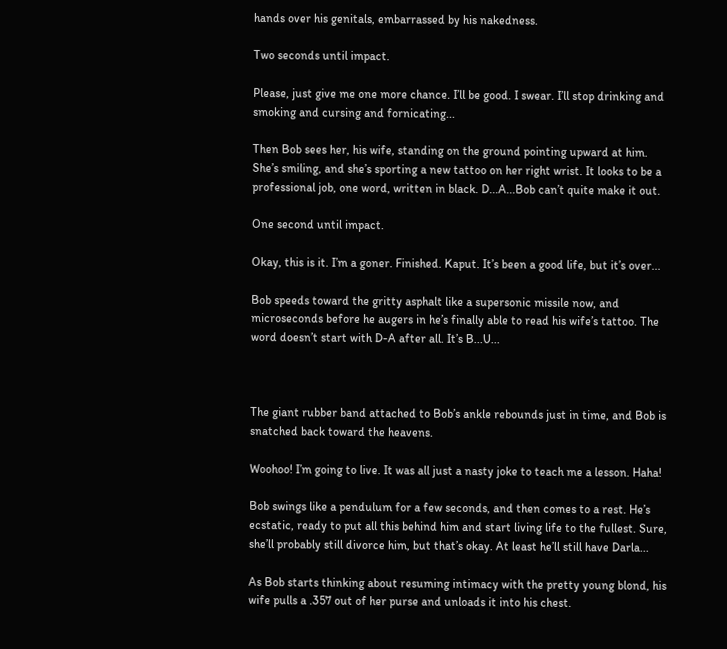hands over his genitals, embarrassed by his nakedness.

Two seconds until impact.

Please, just give me one more chance. I’ll be good. I swear. I’ll stop drinking and smoking and cursing and fornicating...

Then Bob sees her, his wife, standing on the ground pointing upward at him. She’s smiling, and she’s sporting a new tattoo on her right wrist. It looks to be a professional job, one word, written in black. D...A...Bob can’t quite make it out.

One second until impact.

Okay, this is it. I’m a goner. Finished. Kaput. It’s been a good life, but it’s over...

Bob speeds toward the gritty asphalt like a supersonic missile now, and microseconds before he augers in he’s finally able to read his wife’s tattoo. The word doesn’t start with D-A after all. It’s B...U...



The giant rubber band attached to Bob’s ankle rebounds just in time, and Bob is snatched back toward the heavens.

Woohoo! I’m going to live. It was all just a nasty joke to teach me a lesson. Haha!

Bob swings like a pendulum for a few seconds, and then comes to a rest. He’s ecstatic, ready to put all this behind him and start living life to the fullest. Sure, she’ll probably still divorce him, but that’s okay. At least he’ll still have Darla...

As Bob starts thinking about resuming intimacy with the pretty young blond, his wife pulls a .357 out of her purse and unloads it into his chest.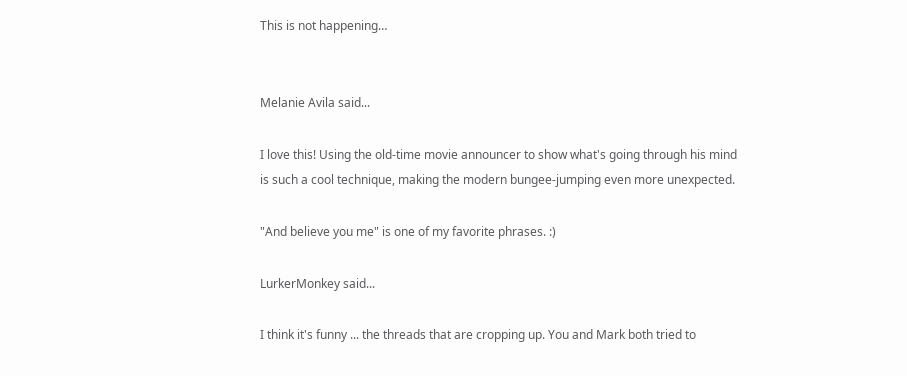This is not happening…


Melanie Avila said...

I love this! Using the old-time movie announcer to show what's going through his mind is such a cool technique, making the modern bungee-jumping even more unexpected.

"And believe you me" is one of my favorite phrases. :)

LurkerMonkey said...

I think it's funny ... the threads that are cropping up. You and Mark both tried to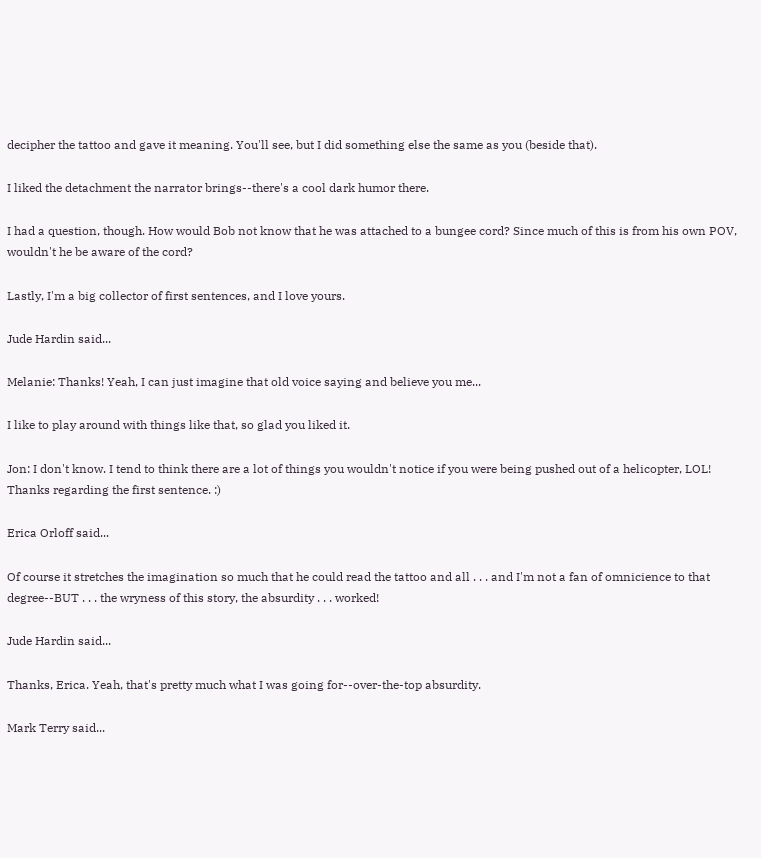decipher the tattoo and gave it meaning. You'll see, but I did something else the same as you (beside that).

I liked the detachment the narrator brings--there's a cool dark humor there.

I had a question, though. How would Bob not know that he was attached to a bungee cord? Since much of this is from his own POV, wouldn't he be aware of the cord?

Lastly, I'm a big collector of first sentences, and I love yours.

Jude Hardin said...

Melanie: Thanks! Yeah, I can just imagine that old voice saying and believe you me...

I like to play around with things like that, so glad you liked it.

Jon: I don't know. I tend to think there are a lot of things you wouldn't notice if you were being pushed out of a helicopter, LOL! Thanks regarding the first sentence. :)

Erica Orloff said...

Of course it stretches the imagination so much that he could read the tattoo and all . . . and I'm not a fan of omnicience to that degree--BUT . . . the wryness of this story, the absurdity . . . worked!

Jude Hardin said...

Thanks, Erica. Yeah, that's pretty much what I was going for--over-the-top absurdity.

Mark Terry said...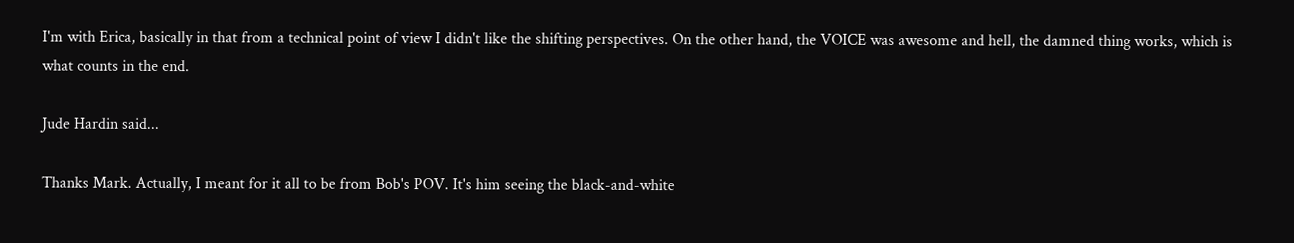I'm with Erica, basically in that from a technical point of view I didn't like the shifting perspectives. On the other hand, the VOICE was awesome and hell, the damned thing works, which is what counts in the end.

Jude Hardin said...

Thanks Mark. Actually, I meant for it all to be from Bob's POV. It's him seeing the black-and-white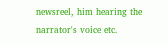newsreel, him hearing the narrator's voice etc.